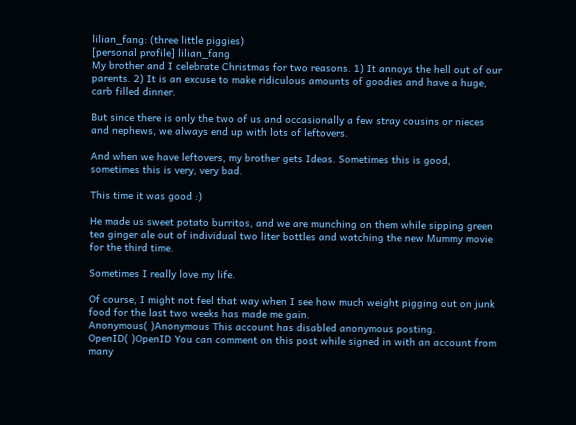lilian_fang: (three little piggies)
[personal profile] lilian_fang
My brother and I celebrate Christmas for two reasons. 1) It annoys the hell out of our parents. 2) It is an excuse to make ridiculous amounts of goodies and have a huge, carb filled dinner.

But since there is only the two of us and occasionally a few stray cousins or nieces and nephews, we always end up with lots of leftovers.

And when we have leftovers, my brother gets Ideas. Sometimes this is good, sometimes this is very, very bad.

This time it was good :)

He made us sweet potato burritos, and we are munching on them while sipping green tea ginger ale out of individual two liter bottles and watching the new Mummy movie for the third time.

Sometimes I really love my life.

Of course, I might not feel that way when I see how much weight pigging out on junk food for the last two weeks has made me gain.
Anonymous( )Anonymous This account has disabled anonymous posting.
OpenID( )OpenID You can comment on this post while signed in with an account from many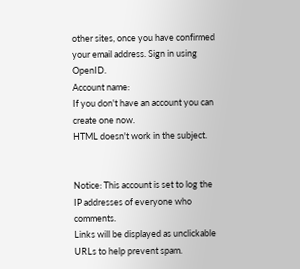other sites, once you have confirmed your email address. Sign in using OpenID.
Account name:
If you don't have an account you can create one now.
HTML doesn't work in the subject.


Notice: This account is set to log the IP addresses of everyone who comments.
Links will be displayed as unclickable URLs to help prevent spam.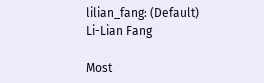lilian_fang: (Default)
Li-Lian Fang

Most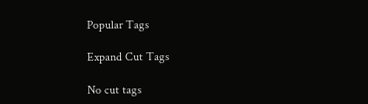Popular Tags

Expand Cut Tags

No cut tags